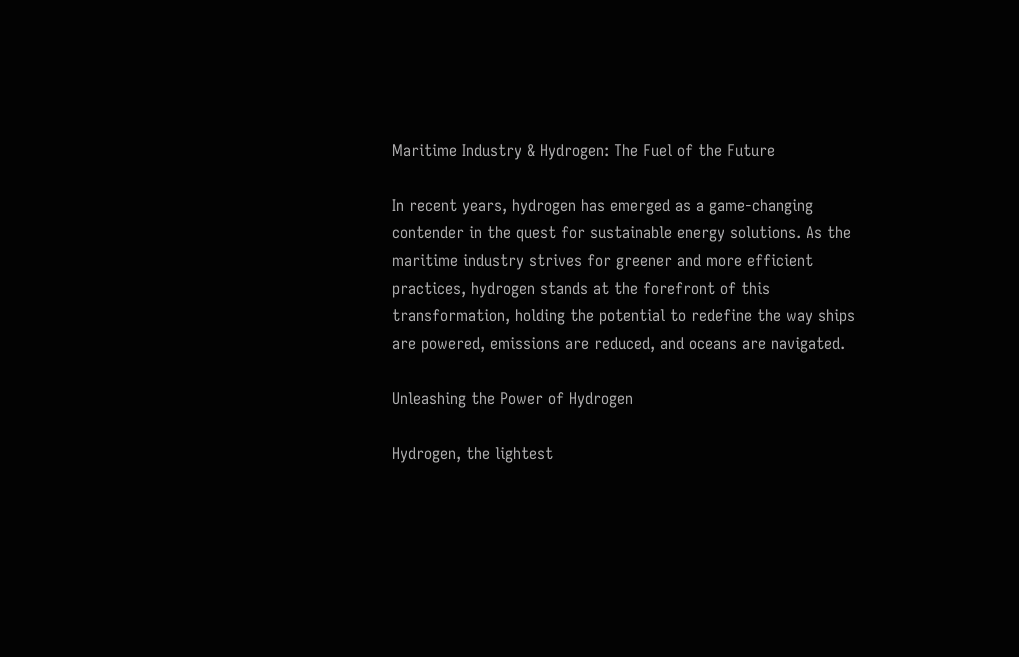Maritime Industry & Hydrogen: The Fuel of the Future

In recent years, hydrogen has emerged as a game-changing contender in the quest for sustainable energy solutions. As the maritime industry strives for greener and more efficient practices, hydrogen stands at the forefront of this transformation, holding the potential to redefine the way ships are powered, emissions are reduced, and oceans are navigated.

Unleashing the Power of Hydrogen

Hydrogen, the lightest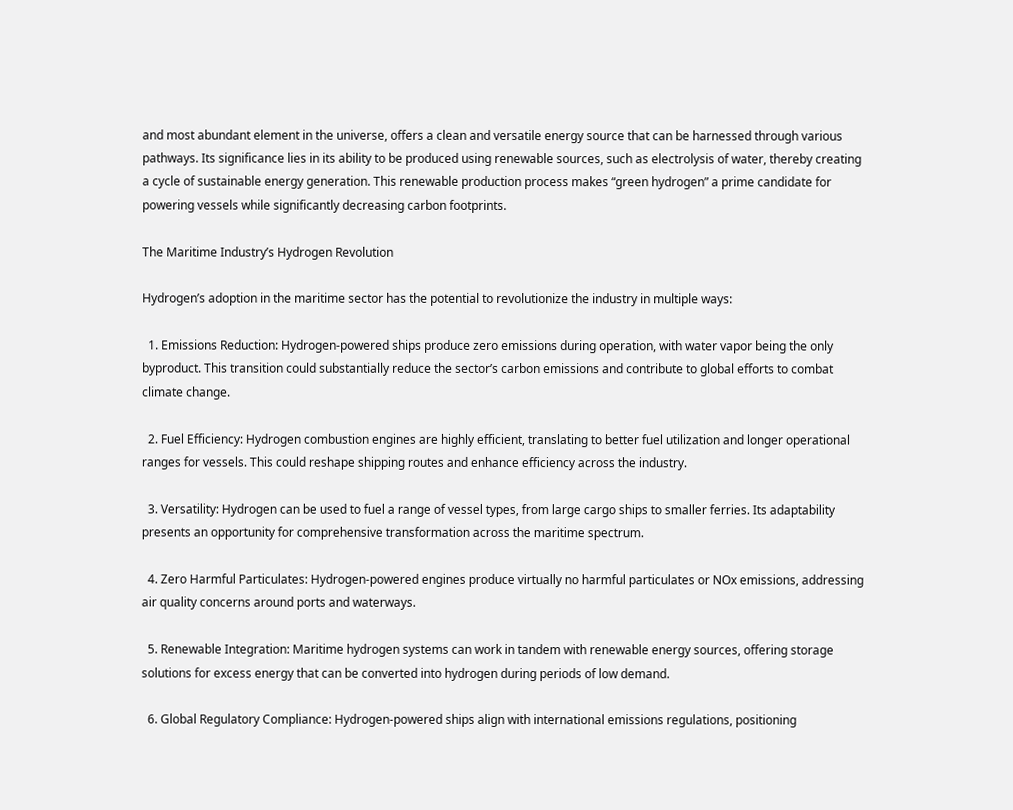and most abundant element in the universe, offers a clean and versatile energy source that can be harnessed through various pathways. Its significance lies in its ability to be produced using renewable sources, such as electrolysis of water, thereby creating a cycle of sustainable energy generation. This renewable production process makes “green hydrogen” a prime candidate for powering vessels while significantly decreasing carbon footprints.

The Maritime Industry’s Hydrogen Revolution

Hydrogen’s adoption in the maritime sector has the potential to revolutionize the industry in multiple ways:

  1. Emissions Reduction: Hydrogen-powered ships produce zero emissions during operation, with water vapor being the only byproduct. This transition could substantially reduce the sector’s carbon emissions and contribute to global efforts to combat climate change.

  2. Fuel Efficiency: Hydrogen combustion engines are highly efficient, translating to better fuel utilization and longer operational ranges for vessels. This could reshape shipping routes and enhance efficiency across the industry.

  3. Versatility: Hydrogen can be used to fuel a range of vessel types, from large cargo ships to smaller ferries. Its adaptability presents an opportunity for comprehensive transformation across the maritime spectrum.

  4. Zero Harmful Particulates: Hydrogen-powered engines produce virtually no harmful particulates or NOx emissions, addressing air quality concerns around ports and waterways.

  5. Renewable Integration: Maritime hydrogen systems can work in tandem with renewable energy sources, offering storage solutions for excess energy that can be converted into hydrogen during periods of low demand.

  6. Global Regulatory Compliance: Hydrogen-powered ships align with international emissions regulations, positioning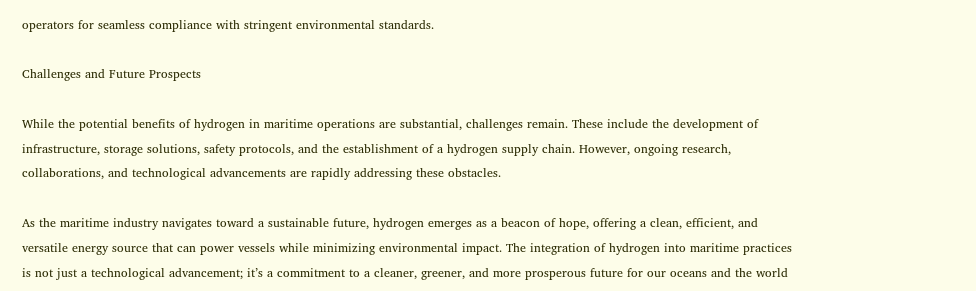operators for seamless compliance with stringent environmental standards.

Challenges and Future Prospects

While the potential benefits of hydrogen in maritime operations are substantial, challenges remain. These include the development of infrastructure, storage solutions, safety protocols, and the establishment of a hydrogen supply chain. However, ongoing research, collaborations, and technological advancements are rapidly addressing these obstacles.

As the maritime industry navigates toward a sustainable future, hydrogen emerges as a beacon of hope, offering a clean, efficient, and versatile energy source that can power vessels while minimizing environmental impact. The integration of hydrogen into maritime practices is not just a technological advancement; it’s a commitment to a cleaner, greener, and more prosperous future for our oceans and the world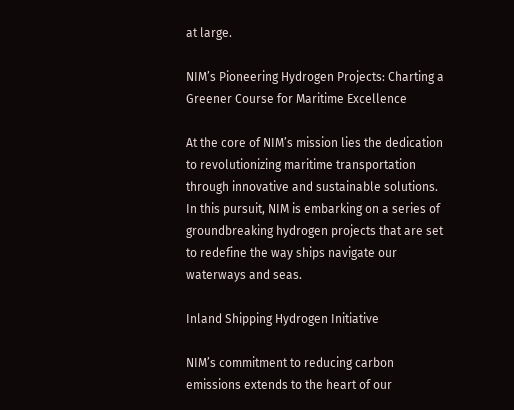at large.

NIM’s Pioneering Hydrogen Projects: Charting a Greener Course for Maritime Excellence

At the core of NIM’s mission lies the dedication to revolutionizing maritime transportation through innovative and sustainable solutions. In this pursuit, NIM is embarking on a series of groundbreaking hydrogen projects that are set to redefine the way ships navigate our waterways and seas.

Inland Shipping Hydrogen Initiative

NIM’s commitment to reducing carbon emissions extends to the heart of our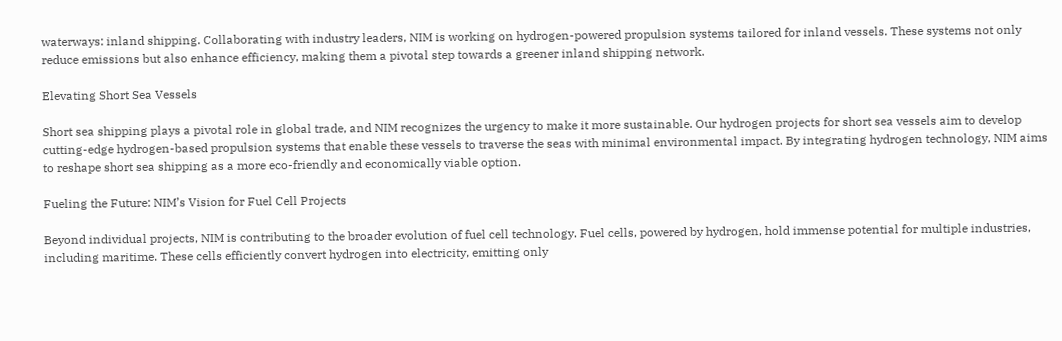waterways: inland shipping. Collaborating with industry leaders, NIM is working on hydrogen-powered propulsion systems tailored for inland vessels. These systems not only reduce emissions but also enhance efficiency, making them a pivotal step towards a greener inland shipping network.

Elevating Short Sea Vessels

Short sea shipping plays a pivotal role in global trade, and NIM recognizes the urgency to make it more sustainable. Our hydrogen projects for short sea vessels aim to develop cutting-edge hydrogen-based propulsion systems that enable these vessels to traverse the seas with minimal environmental impact. By integrating hydrogen technology, NIM aims to reshape short sea shipping as a more eco-friendly and economically viable option.

Fueling the Future: NIM’s Vision for Fuel Cell Projects

Beyond individual projects, NIM is contributing to the broader evolution of fuel cell technology. Fuel cells, powered by hydrogen, hold immense potential for multiple industries, including maritime. These cells efficiently convert hydrogen into electricity, emitting only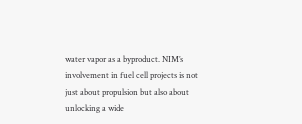water vapor as a byproduct. NIM’s involvement in fuel cell projects is not just about propulsion but also about unlocking a wide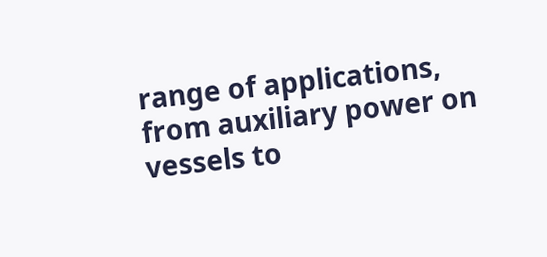range of applications, from auxiliary power on vessels to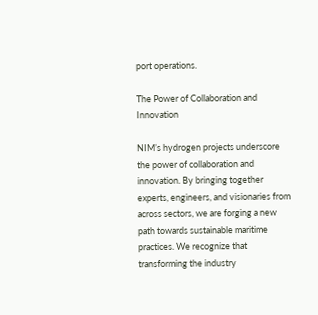port operations.

The Power of Collaboration and Innovation

NIM’s hydrogen projects underscore the power of collaboration and innovation. By bringing together experts, engineers, and visionaries from across sectors, we are forging a new path towards sustainable maritime practices. We recognize that transforming the industry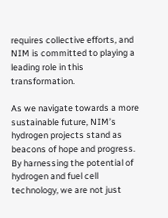requires collective efforts, and NIM is committed to playing a leading role in this transformation.

As we navigate towards a more sustainable future, NIM’s hydrogen projects stand as beacons of hope and progress. By harnessing the potential of hydrogen and fuel cell technology, we are not just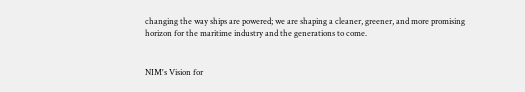changing the way ships are powered; we are shaping a cleaner, greener, and more promising horizon for the maritime industry and the generations to come.


NIM's Vision for